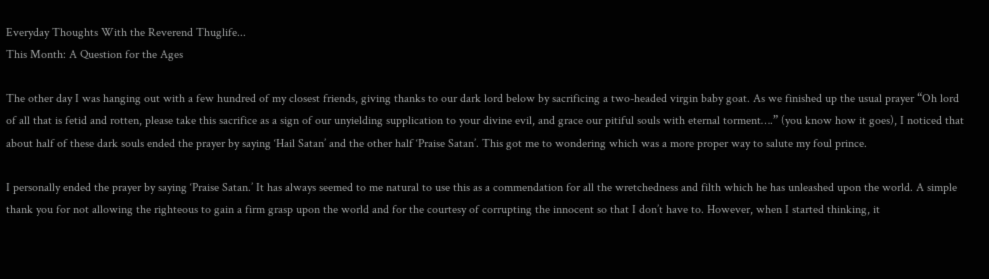Everyday Thoughts With the Reverend Thuglife...
This Month: A Question for the Ages

The other day I was hanging out with a few hundred of my closest friends, giving thanks to our dark lord below by sacrificing a two-headed virgin baby goat. As we finished up the usual prayer “Oh lord of all that is fetid and rotten, please take this sacrifice as a sign of our unyielding supplication to your divine evil, and grace our pitiful souls with eternal torment….” (you know how it goes), I noticed that about half of these dark souls ended the prayer by saying ‘Hail Satan’ and the other half ‘Praise Satan’. This got me to wondering which was a more proper way to salute my foul prince.

I personally ended the prayer by saying ‘Praise Satan.’ It has always seemed to me natural to use this as a commendation for all the wretchedness and filth which he has unleashed upon the world. A simple thank you for not allowing the righteous to gain a firm grasp upon the world and for the courtesy of corrupting the innocent so that I don’t have to. However, when I started thinking, it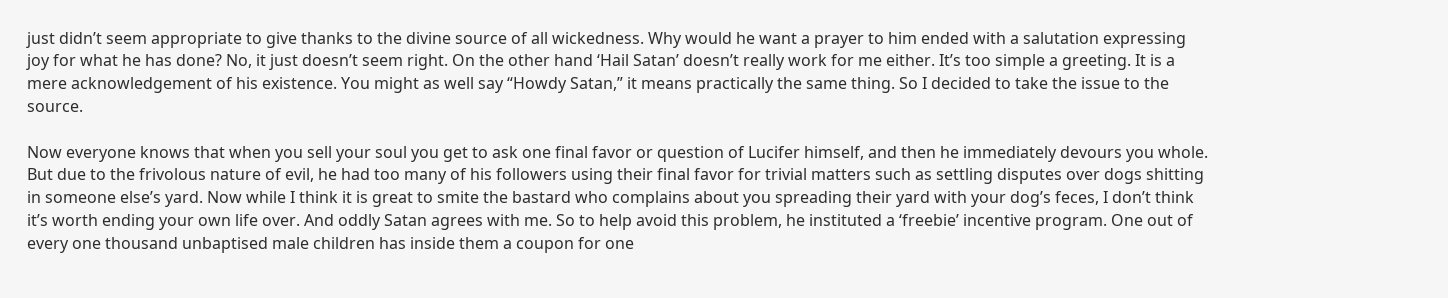just didn’t seem appropriate to give thanks to the divine source of all wickedness. Why would he want a prayer to him ended with a salutation expressing joy for what he has done? No, it just doesn’t seem right. On the other hand ‘Hail Satan’ doesn’t really work for me either. It’s too simple a greeting. It is a mere acknowledgement of his existence. You might as well say “Howdy Satan,” it means practically the same thing. So I decided to take the issue to the source.

Now everyone knows that when you sell your soul you get to ask one final favor or question of Lucifer himself, and then he immediately devours you whole. But due to the frivolous nature of evil, he had too many of his followers using their final favor for trivial matters such as settling disputes over dogs shitting in someone else’s yard. Now while I think it is great to smite the bastard who complains about you spreading their yard with your dog’s feces, I don’t think it’s worth ending your own life over. And oddly Satan agrees with me. So to help avoid this problem, he instituted a ‘freebie’ incentive program. One out of every one thousand unbaptised male children has inside them a coupon for one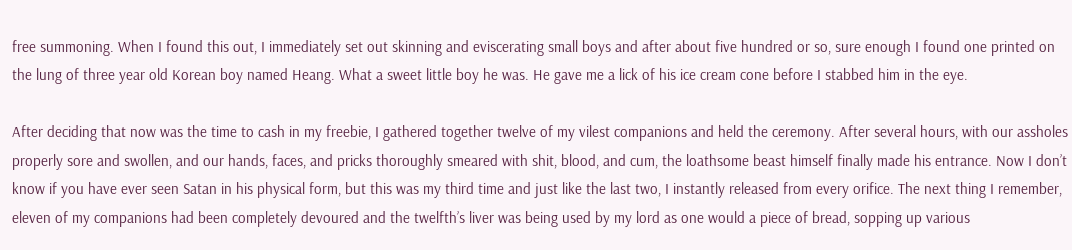free summoning. When I found this out, I immediately set out skinning and eviscerating small boys and after about five hundred or so, sure enough I found one printed on the lung of three year old Korean boy named Heang. What a sweet little boy he was. He gave me a lick of his ice cream cone before I stabbed him in the eye.

After deciding that now was the time to cash in my freebie, I gathered together twelve of my vilest companions and held the ceremony. After several hours, with our assholes properly sore and swollen, and our hands, faces, and pricks thoroughly smeared with shit, blood, and cum, the loathsome beast himself finally made his entrance. Now I don’t know if you have ever seen Satan in his physical form, but this was my third time and just like the last two, I instantly released from every orifice. The next thing I remember, eleven of my companions had been completely devoured and the twelfth’s liver was being used by my lord as one would a piece of bread, sopping up various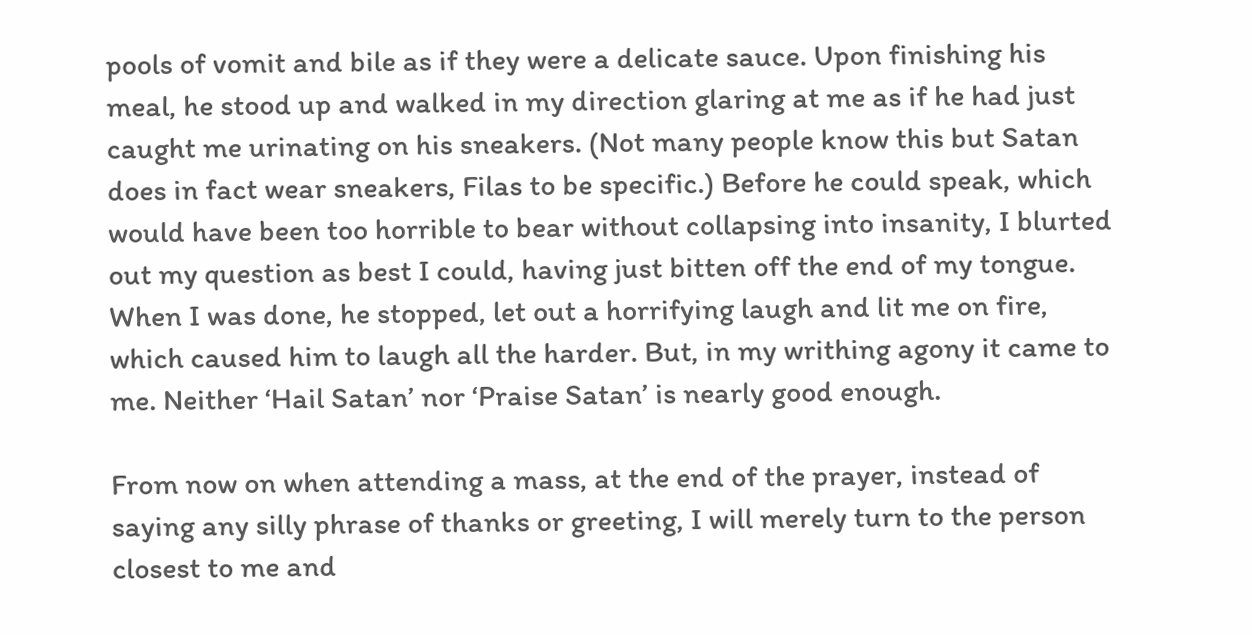pools of vomit and bile as if they were a delicate sauce. Upon finishing his meal, he stood up and walked in my direction glaring at me as if he had just caught me urinating on his sneakers. (Not many people know this but Satan does in fact wear sneakers, Filas to be specific.) Before he could speak, which would have been too horrible to bear without collapsing into insanity, I blurted out my question as best I could, having just bitten off the end of my tongue. When I was done, he stopped, let out a horrifying laugh and lit me on fire, which caused him to laugh all the harder. But, in my writhing agony it came to me. Neither ‘Hail Satan’ nor ‘Praise Satan’ is nearly good enough.

From now on when attending a mass, at the end of the prayer, instead of saying any silly phrase of thanks or greeting, I will merely turn to the person closest to me and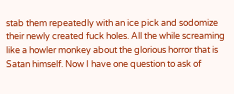stab them repeatedly with an ice pick and sodomize their newly created fuck holes. All the while screaming like a howler monkey about the glorious horror that is Satan himself. Now I have one question to ask of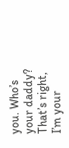you. Who’s your daddy? That’s right, I’m your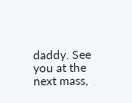daddy. See you at the next mass,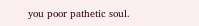you poor pathetic soul.